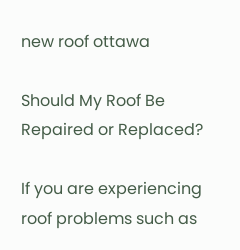new roof ottawa

Should My Roof Be Repaired or Replaced?

If you are experiencing roof problems such as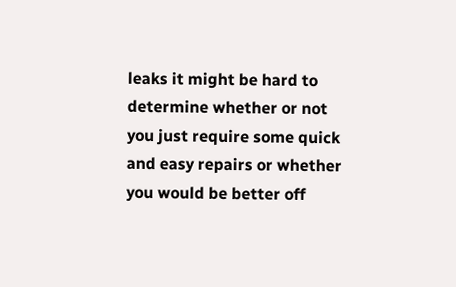leaks it might be hard to determine whether or not you just require some quick and easy repairs or whether you would be better off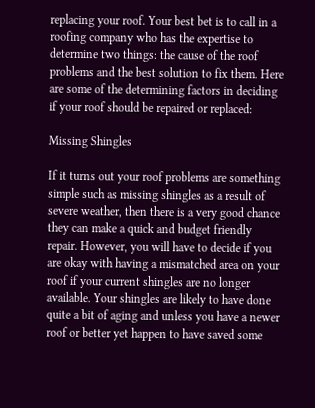replacing your roof. Your best bet is to call in a roofing company who has the expertise to determine two things: the cause of the roof problems and the best solution to fix them. Here are some of the determining factors in deciding if your roof should be repaired or replaced:

Missing Shingles

If it turns out your roof problems are something simple such as missing shingles as a result of severe weather, then there is a very good chance they can make a quick and budget friendly repair. However, you will have to decide if you are okay with having a mismatched area on your roof if your current shingles are no longer available. Your shingles are likely to have done quite a bit of aging and unless you have a newer roof or better yet happen to have saved some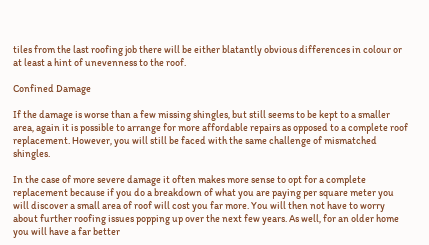tiles from the last roofing job there will be either blatantly obvious differences in colour or at least a hint of unevenness to the roof.

Confined Damage

If the damage is worse than a few missing shingles, but still seems to be kept to a smaller area, again it is possible to arrange for more affordable repairs as opposed to a complete roof replacement. However, you will still be faced with the same challenge of mismatched shingles.

In the case of more severe damage it often makes more sense to opt for a complete replacement because if you do a breakdown of what you are paying per square meter you will discover a small area of roof will cost you far more. You will then not have to worry about further roofing issues popping up over the next few years. As well, for an older home you will have a far better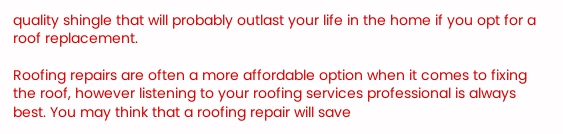quality shingle that will probably outlast your life in the home if you opt for a roof replacement.

Roofing repairs are often a more affordable option when it comes to fixing the roof, however listening to your roofing services professional is always best. You may think that a roofing repair will save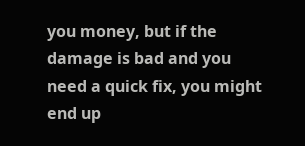you money, but if the damage is bad and you need a quick fix, you might end up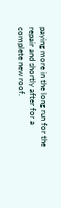paying more in the long run for the repair and shortly after for a complete new roof.